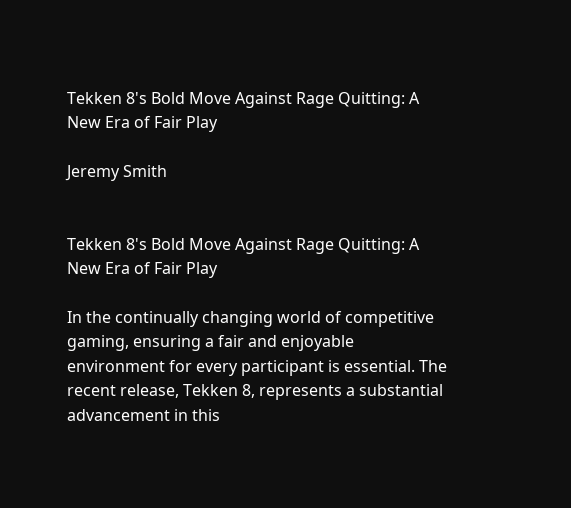Tekken 8's Bold Move Against Rage Quitting: A New Era of Fair Play

Jeremy Smith


Tekken 8's Bold Move Against Rage Quitting: A New Era of Fair Play

In the continually changing world of competitive gaming, ensuring a fair and enjoyable environment for every participant is essential. The recent release, Tekken 8, represents a substantial advancement in this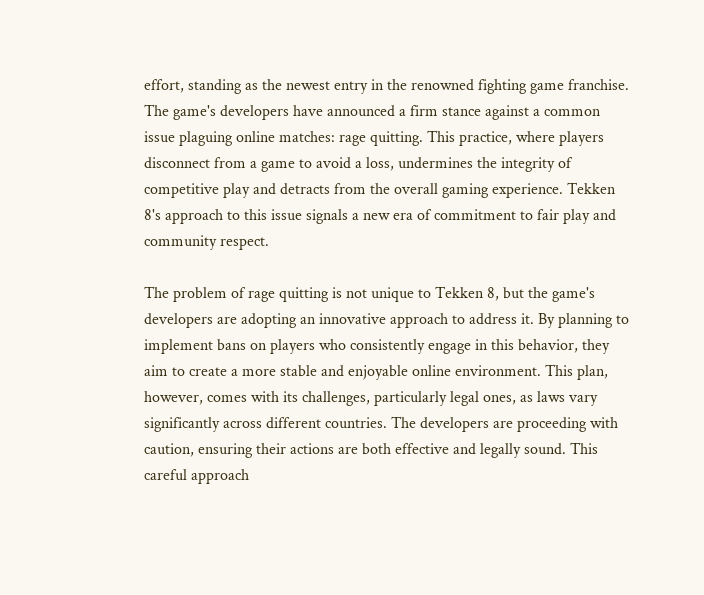effort, standing as the newest entry in the renowned fighting game franchise. The game's developers have announced a firm stance against a common issue plaguing online matches: rage quitting. This practice, where players disconnect from a game to avoid a loss, undermines the integrity of competitive play and detracts from the overall gaming experience. Tekken 8's approach to this issue signals a new era of commitment to fair play and community respect.

The problem of rage quitting is not unique to Tekken 8, but the game's developers are adopting an innovative approach to address it. By planning to implement bans on players who consistently engage in this behavior, they aim to create a more stable and enjoyable online environment. This plan, however, comes with its challenges, particularly legal ones, as laws vary significantly across different countries. The developers are proceeding with caution, ensuring their actions are both effective and legally sound. This careful approach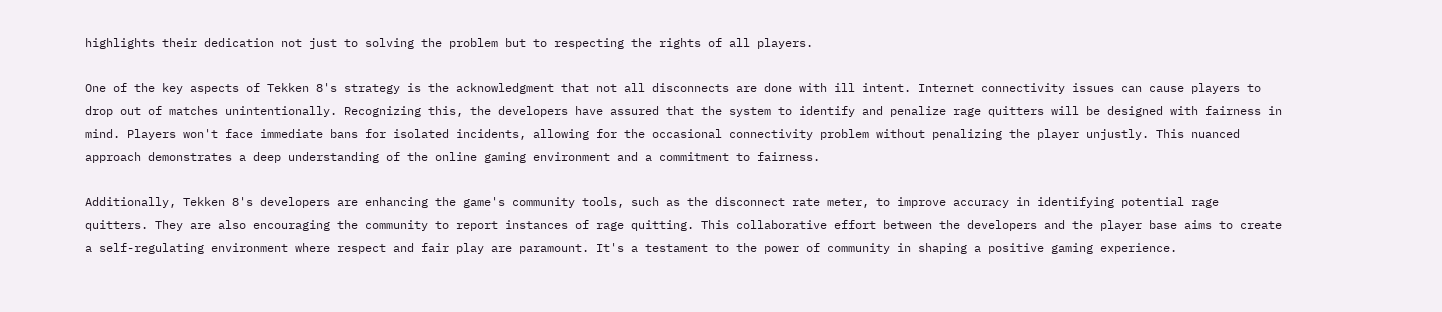highlights their dedication not just to solving the problem but to respecting the rights of all players.

One of the key aspects of Tekken 8's strategy is the acknowledgment that not all disconnects are done with ill intent. Internet connectivity issues can cause players to drop out of matches unintentionally. Recognizing this, the developers have assured that the system to identify and penalize rage quitters will be designed with fairness in mind. Players won't face immediate bans for isolated incidents, allowing for the occasional connectivity problem without penalizing the player unjustly. This nuanced approach demonstrates a deep understanding of the online gaming environment and a commitment to fairness.

Additionally, Tekken 8's developers are enhancing the game's community tools, such as the disconnect rate meter, to improve accuracy in identifying potential rage quitters. They are also encouraging the community to report instances of rage quitting. This collaborative effort between the developers and the player base aims to create a self-regulating environment where respect and fair play are paramount. It's a testament to the power of community in shaping a positive gaming experience.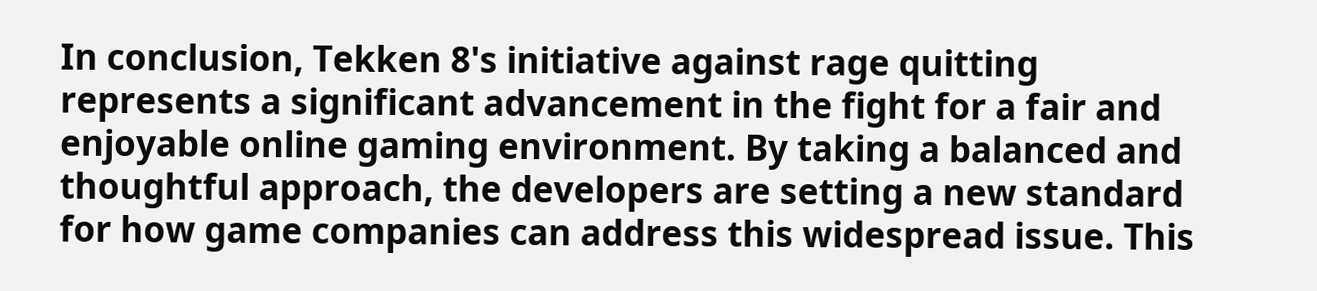In conclusion, Tekken 8's initiative against rage quitting represents a significant advancement in the fight for a fair and enjoyable online gaming environment. By taking a balanced and thoughtful approach, the developers are setting a new standard for how game companies can address this widespread issue. This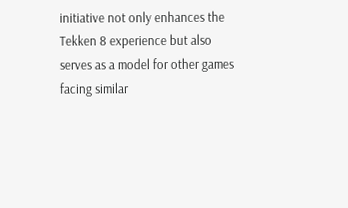initiative not only enhances the Tekken 8 experience but also serves as a model for other games facing similar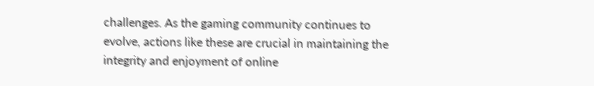challenges. As the gaming community continues to evolve, actions like these are crucial in maintaining the integrity and enjoyment of online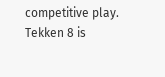competitive play. Tekken 8 is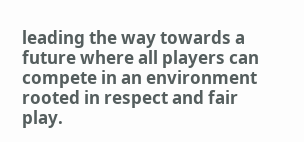leading the way towards a future where all players can compete in an environment rooted in respect and fair play.